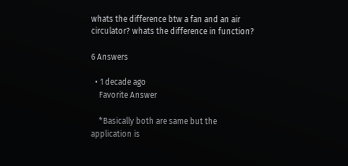whats the difference btw a fan and an air circulator? whats the difference in function?

6 Answers

  • 1 decade ago
    Favorite Answer

    *Basically both are same but the application is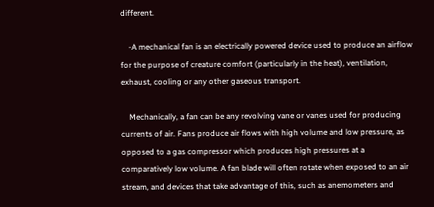different.

    -A mechanical fan is an electrically powered device used to produce an airflow for the purpose of creature comfort (particularly in the heat), ventilation, exhaust, cooling or any other gaseous transport.

    Mechanically, a fan can be any revolving vane or vanes used for producing currents of air. Fans produce air flows with high volume and low pressure, as opposed to a gas compressor which produces high pressures at a comparatively low volume. A fan blade will often rotate when exposed to an air stream, and devices that take advantage of this, such as anemometers and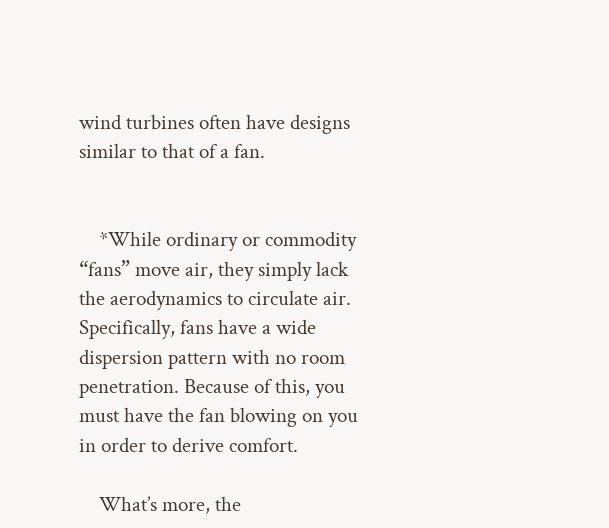wind turbines often have designs similar to that of a fan.


    *While ordinary or commodity “fans” move air, they simply lack the aerodynamics to circulate air. Specifically, fans have a wide dispersion pattern with no room penetration. Because of this, you must have the fan blowing on you in order to derive comfort.

    What’s more, the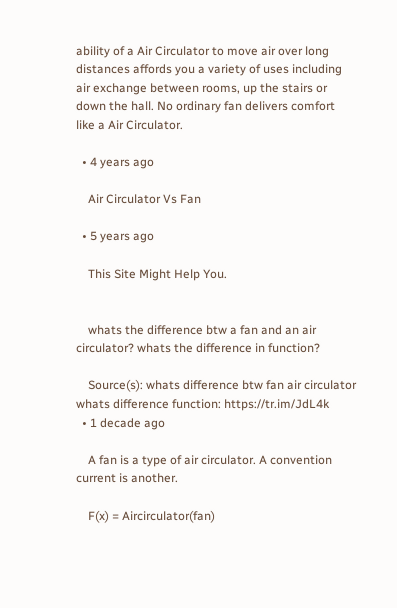ability of a Air Circulator to move air over long distances affords you a variety of uses including air exchange between rooms, up the stairs or down the hall. No ordinary fan delivers comfort like a Air Circulator.

  • 4 years ago

    Air Circulator Vs Fan

  • 5 years ago

    This Site Might Help You.


    whats the difference btw a fan and an air circulator? whats the difference in function?

    Source(s): whats difference btw fan air circulator whats difference function: https://tr.im/JdL4k
  • 1 decade ago

    A fan is a type of air circulator. A convention current is another.

    F(x) = Aircirculator(fan)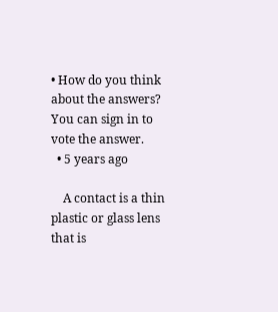• How do you think about the answers? You can sign in to vote the answer.
  • 5 years ago

    A contact is a thin plastic or glass lens that is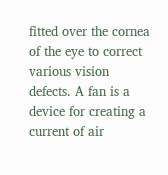fitted over the cornea of the eye to correct various vision defects. A fan is a device for creating a current of air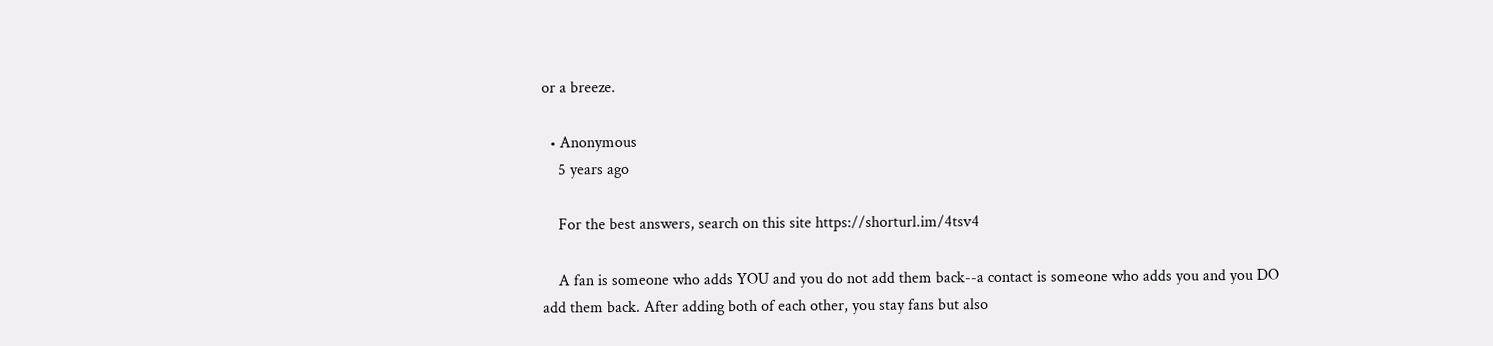or a breeze.

  • Anonymous
    5 years ago

    For the best answers, search on this site https://shorturl.im/4tsv4

    A fan is someone who adds YOU and you do not add them back--a contact is someone who adds you and you DO add them back. After adding both of each other, you stay fans but also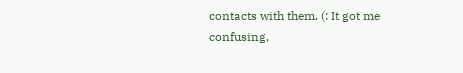contacts with them. (: It got me confusing,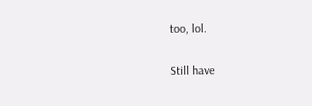too, lol.

Still have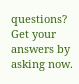questions? Get your answers by asking now.